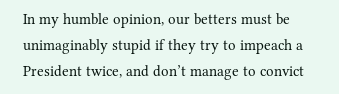In my humble opinion, our betters must be unimaginably stupid if they try to impeach a President twice, and don’t manage to convict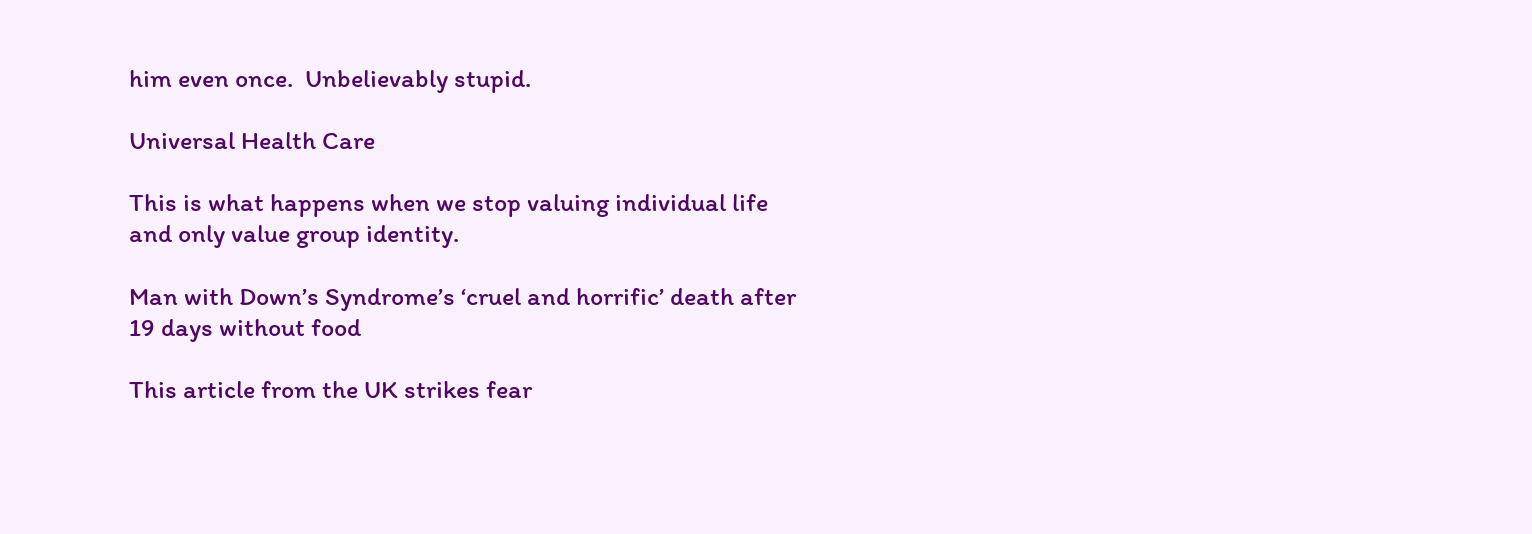him even once.  Unbelievably stupid.

Universal Health Care

This is what happens when we stop valuing individual life and only value group identity.

Man with Down’s Syndrome’s ‘cruel and horrific’ death after 19 days without food

This article from the UK strikes fear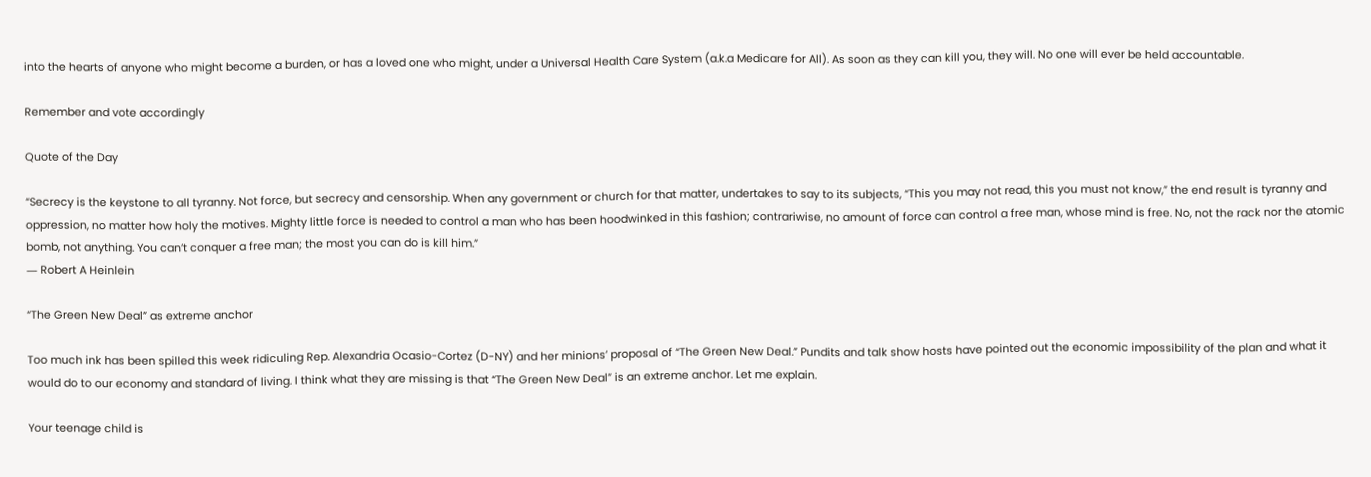into the hearts of anyone who might become a burden, or has a loved one who might, under a Universal Health Care System (a.k.a Medicare for All). As soon as they can kill you, they will. No one will ever be held accountable.

Remember and vote accordingly

Quote of the Day

“Secrecy is the keystone to all tyranny. Not force, but secrecy and censorship. When any government or church for that matter, undertakes to say to its subjects, “This you may not read, this you must not know,” the end result is tyranny and oppression, no matter how holy the motives. Mighty little force is needed to control a man who has been hoodwinked in this fashion; contrariwise, no amount of force can control a free man, whose mind is free. No, not the rack nor the atomic bomb, not anything. You can’t conquer a free man; the most you can do is kill him.”
― Robert A Heinlein

“The Green New Deal” as extreme anchor

Too much ink has been spilled this week ridiculing Rep. Alexandria Ocasio-Cortez (D-NY) and her minions’ proposal of “The Green New Deal.” Pundits and talk show hosts have pointed out the economic impossibility of the plan and what it would do to our economy and standard of living. I think what they are missing is that “The Green New Deal” is an extreme anchor. Let me explain.

Your teenage child is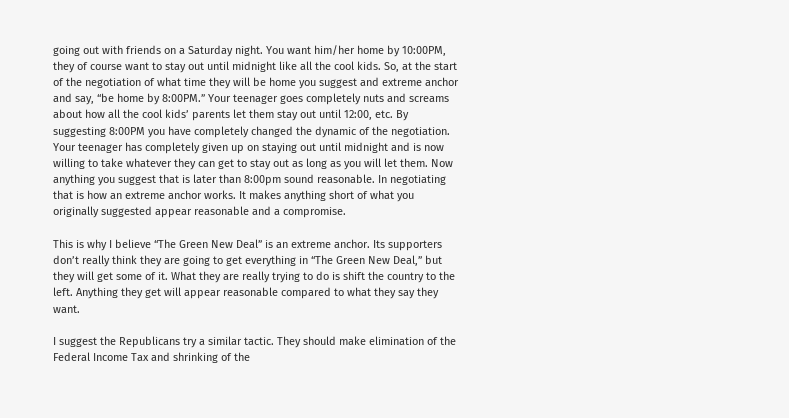going out with friends on a Saturday night. You want him/her home by 10:00PM, they of course want to stay out until midnight like all the cool kids. So, at the start of the negotiation of what time they will be home you suggest and extreme anchor and say, “be home by 8:00PM.” Your teenager goes completely nuts and screams about how all the cool kids’ parents let them stay out until 12:00, etc. By suggesting 8:00PM you have completely changed the dynamic of the negotiation. Your teenager has completely given up on staying out until midnight and is now willing to take whatever they can get to stay out as long as you will let them. Now anything you suggest that is later than 8:00pm sound reasonable. In negotiating that is how an extreme anchor works. It makes anything short of what you originally suggested appear reasonable and a compromise.

This is why I believe “The Green New Deal” is an extreme anchor. Its supporters don’t really think they are going to get everything in “The Green New Deal,” but they will get some of it. What they are really trying to do is shift the country to the left. Anything they get will appear reasonable compared to what they say they want.

I suggest the Republicans try a similar tactic. They should make elimination of the Federal Income Tax and shrinking of the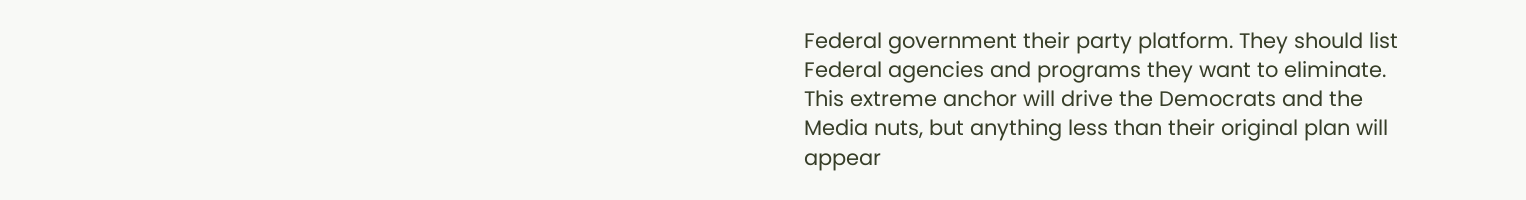Federal government their party platform. They should list Federal agencies and programs they want to eliminate. This extreme anchor will drive the Democrats and the Media nuts, but anything less than their original plan will appear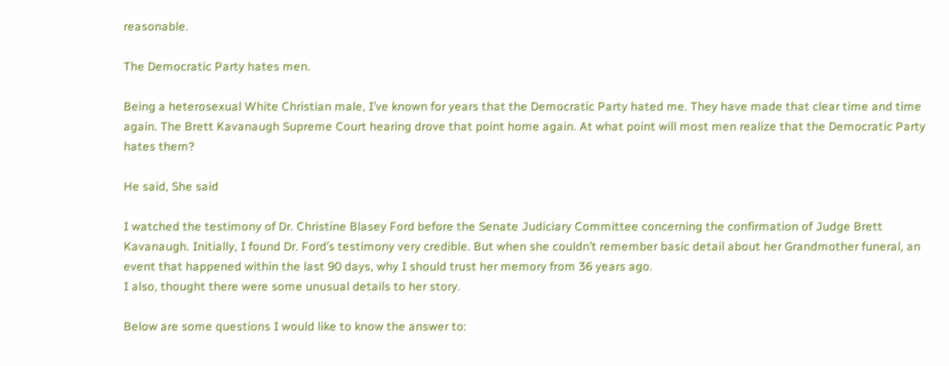reasonable.

The Democratic Party hates men.

Being a heterosexual White Christian male, I’ve known for years that the Democratic Party hated me. They have made that clear time and time again. The Brett Kavanaugh Supreme Court hearing drove that point home again. At what point will most men realize that the Democratic Party hates them?

He said, She said

I watched the testimony of Dr. Christine Blasey Ford before the Senate Judiciary Committee concerning the confirmation of Judge Brett Kavanaugh. Initially, I found Dr. Ford’s testimony very credible. But when she couldn’t remember basic detail about her Grandmother funeral, an event that happened within the last 90 days, why I should trust her memory from 36 years ago.
I also, thought there were some unusual details to her story.

Below are some questions I would like to know the answer to: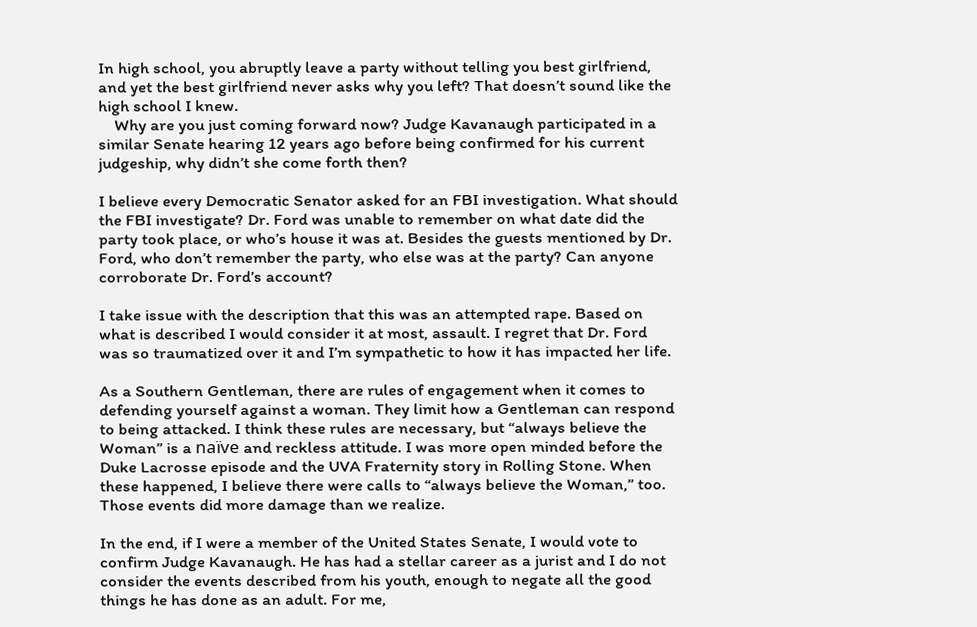In high school, you abruptly leave a party without telling you best girlfriend, and yet the best girlfriend never asks why you left? That doesn’t sound like the high school I knew.
    Why are you just coming forward now? Judge Kavanaugh participated in a similar Senate hearing 12 years ago before being confirmed for his current judgeship, why didn’t she come forth then?

I believe every Democratic Senator asked for an FBI investigation. What should the FBI investigate? Dr. Ford was unable to remember on what date did the party took place, or who’s house it was at. Besides the guests mentioned by Dr. Ford, who don’t remember the party, who else was at the party? Can anyone corroborate Dr. Ford’s account?

I take issue with the description that this was an attempted rape. Based on what is described I would consider it at most, assault. I regret that Dr. Ford was so traumatized over it and I’m sympathetic to how it has impacted her life.

As a Southern Gentleman, there are rules of engagement when it comes to defending yourself against a woman. They limit how a Gentleman can respond to being attacked. I think these rules are necessary, but “always believe the Woman” is a naïve and reckless attitude. I was more open minded before the Duke Lacrosse episode and the UVA Fraternity story in Rolling Stone. When these happened, I believe there were calls to “always believe the Woman,” too. Those events did more damage than we realize.

In the end, if I were a member of the United States Senate, I would vote to confirm Judge Kavanaugh. He has had a stellar career as a jurist and I do not consider the events described from his youth, enough to negate all the good things he has done as an adult. For me,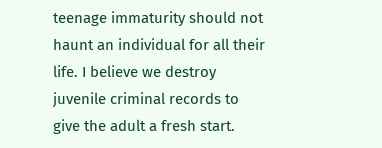teenage immaturity should not haunt an individual for all their life. I believe we destroy juvenile criminal records to give the adult a fresh start.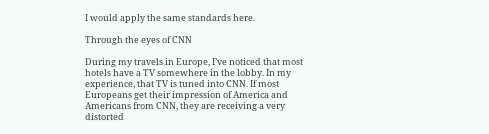I would apply the same standards here.

Through the eyes of CNN

During my travels in Europe, I’ve noticed that most hotels have a TV somewhere in the lobby. In my experience, that TV is tuned into CNN. If most Europeans get their impression of America and Americans from CNN, they are receiving a very distorted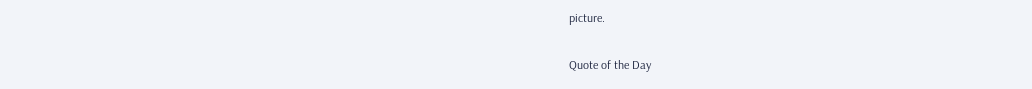picture.

Quote of the Day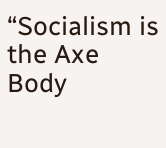“Socialism is the Axe Body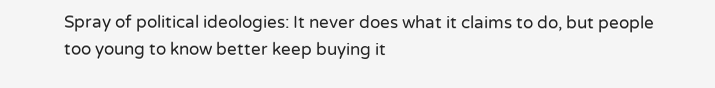Spray of political ideologies: It never does what it claims to do, but people too young to know better keep buying it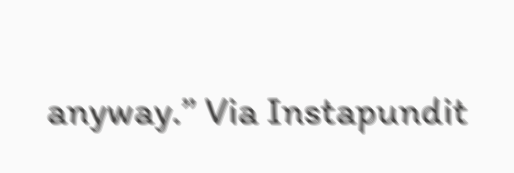anyway.” Via Instapundit